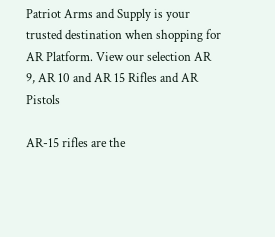Patriot Arms and Supply is your trusted destination when shopping for AR Platform. View our selection AR 9, AR 10 and AR 15 Rifles and AR Pistols

AR-15 rifles are the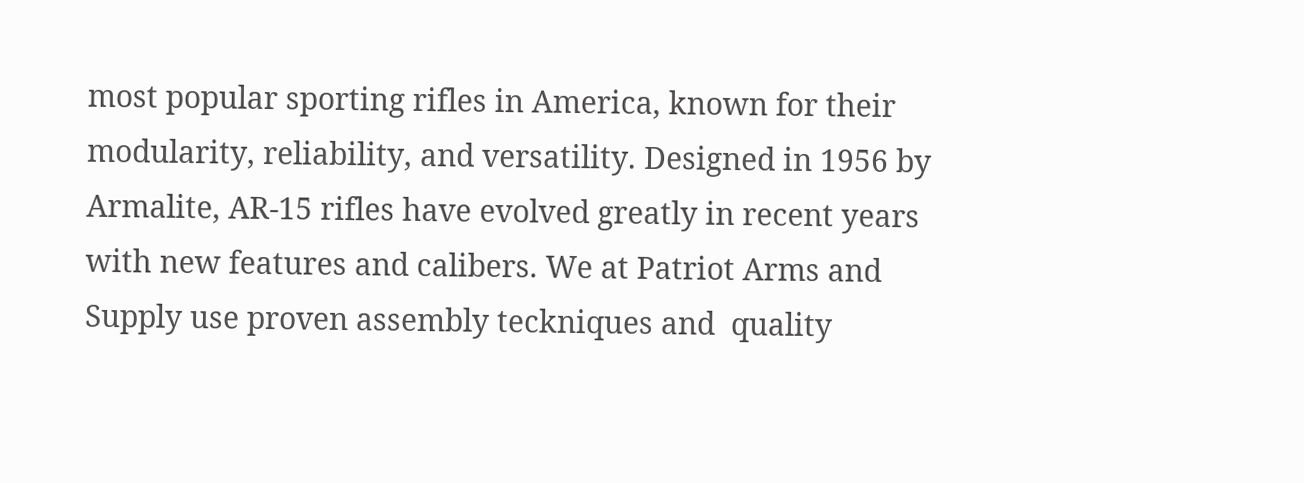most popular sporting rifles in America, known for their modularity, reliability, and versatility. Designed in 1956 by Armalite, AR-15 rifles have evolved greatly in recent years with new features and calibers. We at Patriot Arms and Supply use proven assembly teckniques and  quality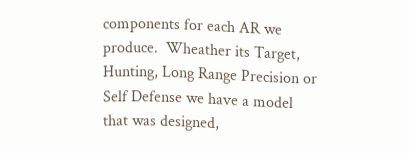components for each AR we produce.  Wheather its Target, Hunting, Long Range Precision or  Self Defense we have a model that was designed,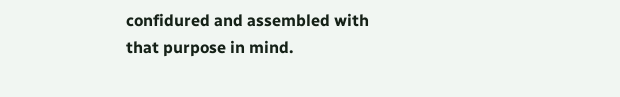confidured and assembled with that purpose in mind.